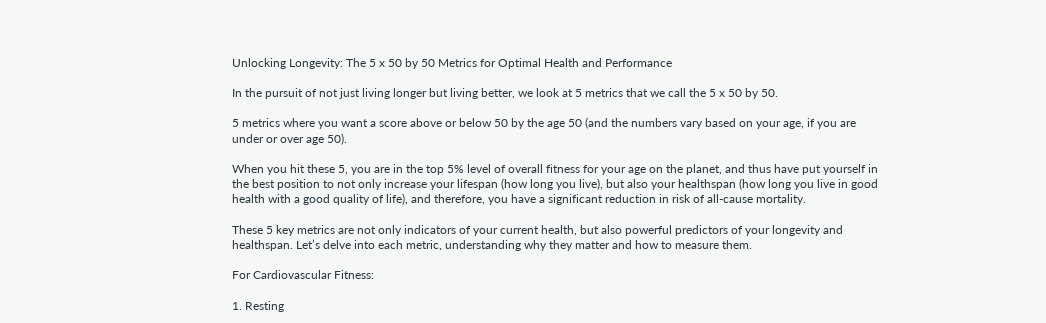Unlocking Longevity: The 5 x 50 by 50 Metrics for Optimal Health and Performance

In the pursuit of not just living longer but living better, we look at 5 metrics that we call the 5 x 50 by 50.

5 metrics where you want a score above or below 50 by the age 50 (and the numbers vary based on your age, if you are under or over age 50).

When you hit these 5, you are in the top 5% level of overall fitness for your age on the planet, and thus have put yourself in the best position to not only increase your lifespan (how long you live), but also your healthspan (how long you live in good health with a good quality of life), and therefore, you have a significant reduction in risk of all-cause mortality.

These 5 key metrics are not only indicators of your current health, but also powerful predictors of your longevity and healthspan. Let’s delve into each metric, understanding why they matter and how to measure them.

For Cardiovascular Fitness:

1. Resting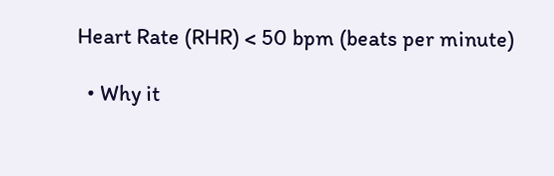Heart Rate (RHR) < 50 bpm (beats per minute)

  • Why it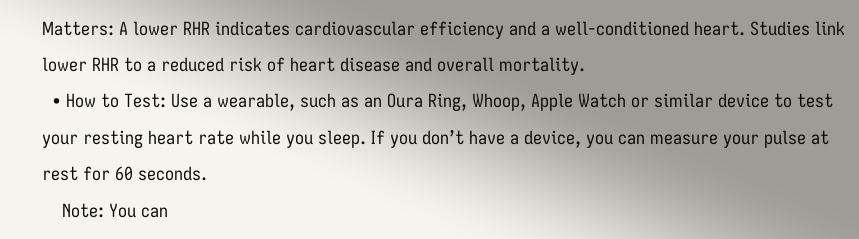Matters: A lower RHR indicates cardiovascular efficiency and a well-conditioned heart. Studies link lower RHR to a reduced risk of heart disease and overall mortality.
  • How to Test: Use a wearable, such as an Oura Ring, Whoop, Apple Watch or similar device to test your resting heart rate while you sleep. If you don’t have a device, you can measure your pulse at rest for 60 seconds.
    Note: You can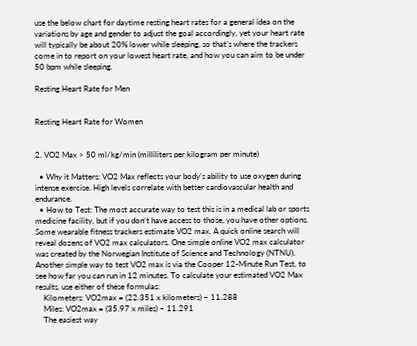use the below chart for daytime resting heart rates for a general idea on the variations by age and gender to adjust the goal accordingly, yet your heart rate will typically be about 20% lower while sleeping, so that’s where the trackers come in to report on your lowest heart rate, and how you can aim to be under 50 bpm while sleeping.

Resting Heart Rate for Men


Resting Heart Rate for Women


2. VO2 Max > 50 ml/kg/min (milliliters per kilogram per minute)

  • Why it Matters: VO2 Max reflects your body’s ability to use oxygen during intense exercise. High levels correlate with better cardiovascular health and endurance.
  • How to Test: The most accurate way to test this is in a medical lab or sports medicine facility, but if you don’t have access to those, you have other options.  Some wearable fitness trackers estimate VO2 max. A quick online search will reveal dozens of VO2 max calculators. One simple online VO2 max calculator was created by the Norwegian Institute of Science and Technology (NTNU). Another simple way to test VO2 max is via the Cooper 12-Minute Run Test, to see how far you can run in 12 minutes. To calculate your estimated VO2 Max results, use either of these formulas:
    Kilometers: VO2max = (22.351 x kilometers) – 11.288
    Miles: VO2max = (35.97 x miles) – 11.291
    The easiest way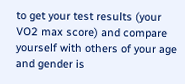to get your test results (your VO2 max score) and compare yourself with others of your age and gender is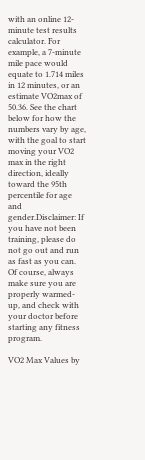with an online 12-minute test results calculator. For example, a 7-minute mile pace would equate to 1.714 miles in 12 minutes, or an estimate VO2max of 50.36. See the chart below for how the numbers vary by age, with the goal to start moving your VO2 max in the right direction, ideally toward the 95th percentile for age and gender.Disclaimer: If you have not been training, please do not go out and run as fast as you can. Of course, always make sure you are properly warmed-up, and check with your doctor before starting any fitness program.

VO2 Max Values by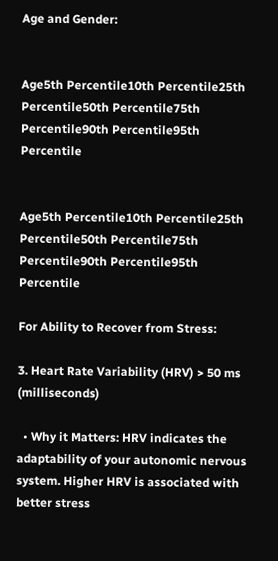Age and Gender:


Age5th Percentile10th Percentile25th Percentile50th Percentile75th Percentile90th Percentile95th Percentile


Age5th Percentile10th Percentile25th Percentile50th Percentile75th Percentile90th Percentile95th Percentile

For Ability to Recover from Stress:

3. Heart Rate Variability (HRV) > 50 ms (milliseconds)

  • Why it Matters: HRV indicates the adaptability of your autonomic nervous system. Higher HRV is associated with better stress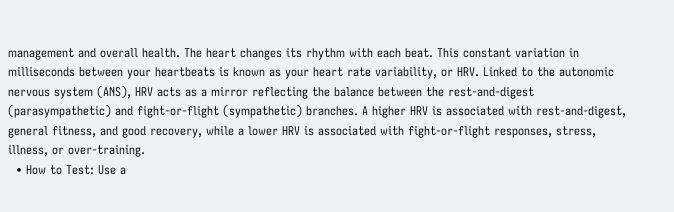management and overall health. The heart changes its rhythm with each beat. This constant variation in milliseconds between your heartbeats is known as your heart rate variability, or HRV. Linked to the autonomic nervous system (ANS), HRV acts as a mirror reflecting the balance between the rest-and-digest (parasympathetic) and fight-or-flight (sympathetic) branches. A higher HRV is associated with rest-and-digest, general fitness, and good recovery, while a lower HRV is associated with fight-or-flight responses, stress, illness, or over-training.
  • How to Test: Use a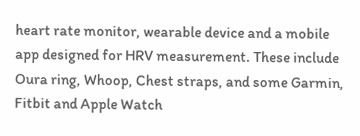heart rate monitor, wearable device and a mobile app designed for HRV measurement. These include Oura ring, Whoop, Chest straps, and some Garmin, Fitbit and Apple Watch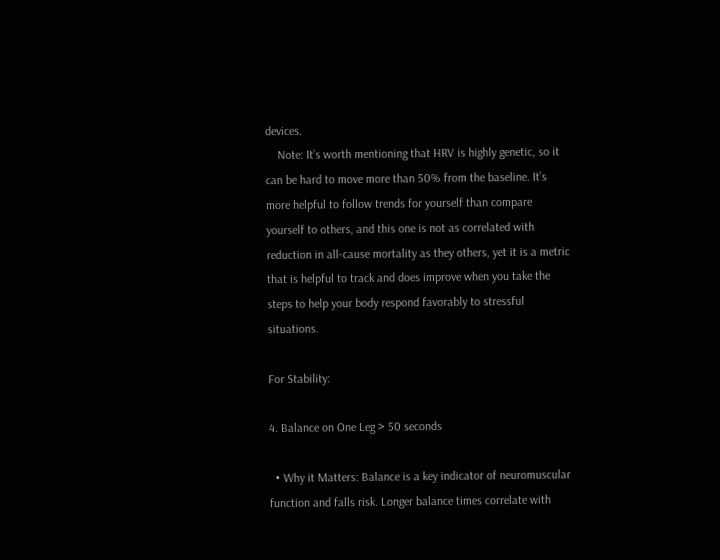devices.
    Note: It’s worth mentioning that HRV is highly genetic, so it can be hard to move more than 50% from the baseline. It’s more helpful to follow trends for yourself than compare yourself to others, and this one is not as correlated with reduction in all-cause mortality as they others, yet it is a metric that is helpful to track and does improve when you take the steps to help your body respond favorably to stressful situations.

For Stability:

4. Balance on One Leg > 50 seconds

  • Why it Matters: Balance is a key indicator of neuromuscular function and falls risk. Longer balance times correlate with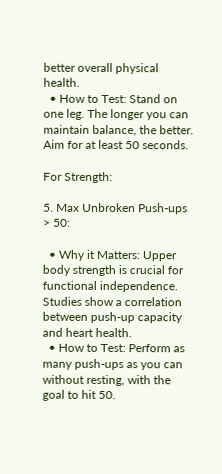better overall physical health.
  • How to Test: Stand on one leg. The longer you can maintain balance, the better. Aim for at least 50 seconds.

For Strength:

5. Max Unbroken Push-ups > 50:

  • Why it Matters: Upper body strength is crucial for functional independence. Studies show a correlation between push-up capacity and heart health.
  • How to Test: Perform as many push-ups as you can without resting, with the goal to hit 50.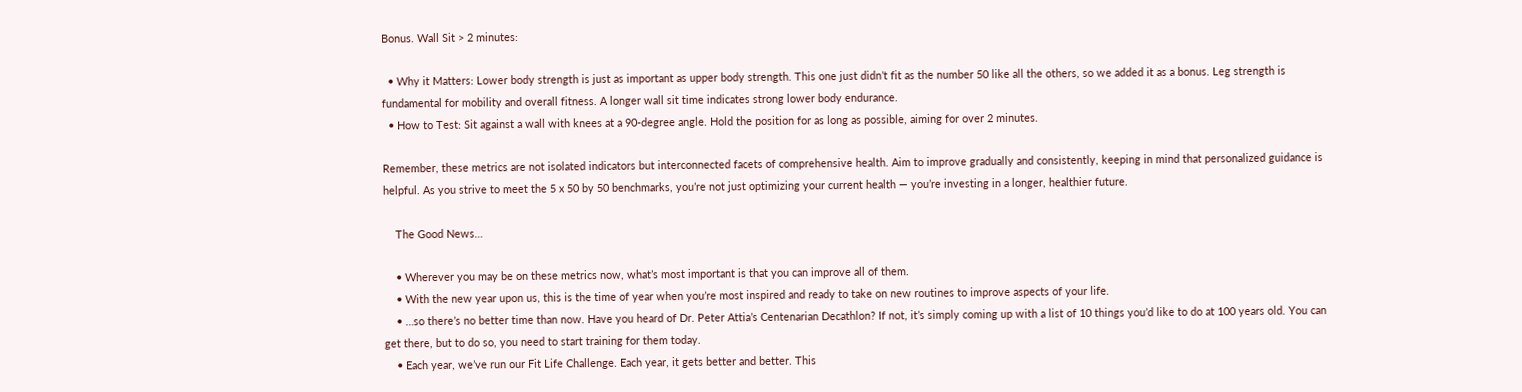Bonus. Wall Sit > 2 minutes:

  • Why it Matters: Lower body strength is just as important as upper body strength. This one just didn’t fit as the number 50 like all the others, so we added it as a bonus. Leg strength is fundamental for mobility and overall fitness. A longer wall sit time indicates strong lower body endurance.
  • How to Test: Sit against a wall with knees at a 90-degree angle. Hold the position for as long as possible, aiming for over 2 minutes.

Remember, these metrics are not isolated indicators but interconnected facets of comprehensive health. Aim to improve gradually and consistently, keeping in mind that personalized guidance is helpful. As you strive to meet the 5 x 50 by 50 benchmarks, you’re not just optimizing your current health — you’re investing in a longer, healthier future.

    The Good News…

    • Wherever you may be on these metrics now, what’s most important is that you can improve all of them.
    • With the new year upon us, this is the time of year when you’re most inspired and ready to take on new routines to improve aspects of your life.
    • …so there’s no better time than now. Have you heard of Dr. Peter Attia’s Centenarian Decathlon? If not, it’s simply coming up with a list of 10 things you’d like to do at 100 years old. You can get there, but to do so, you need to start training for them today.
    • Each year, we’ve run our Fit Life Challenge. Each year, it gets better and better. This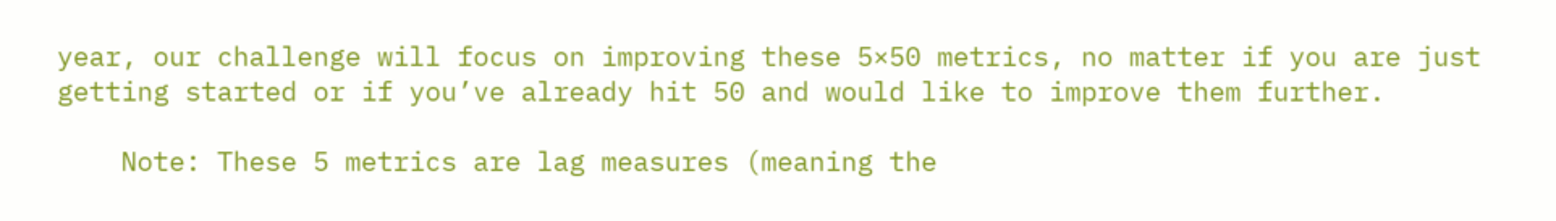year, our challenge will focus on improving these 5×50 metrics, no matter if you are just getting started or if you’ve already hit 50 and would like to improve them further.

    Note: These 5 metrics are lag measures (meaning the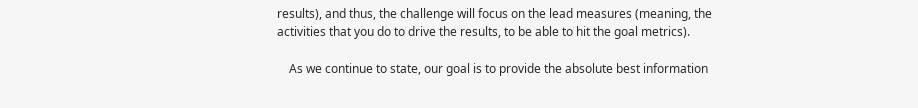results), and thus, the challenge will focus on the lead measures (meaning, the activities that you do to drive the results, to be able to hit the goal metrics).

    As we continue to state, our goal is to provide the absolute best information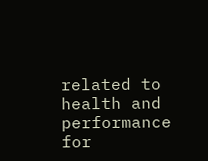related to health and performance for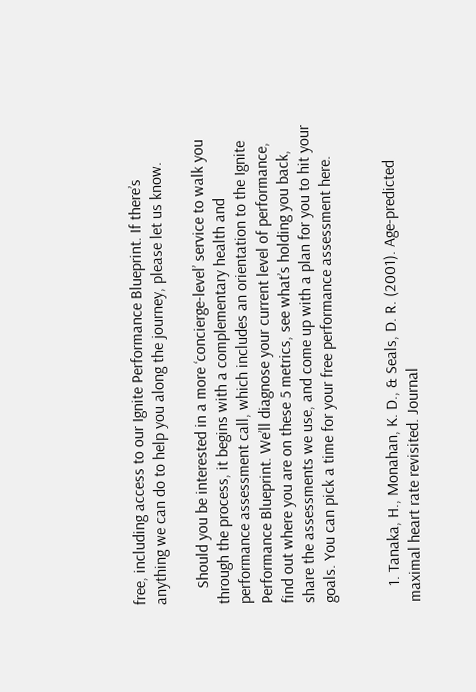free, including access to our Ignite Performance Blueprint. If there’s anything we can do to help you along the journey, please let us know.

    Should you be interested in a more ‘concierge-level’ service to walk you through the process, it begins with a complementary health and performance assessment call, which includes an orientation to the Ignite Performance Blueprint. We’ll diagnose your current level of performance, find out where you are on these 5 metrics, see what’s holding you back, share the assessments we use, and come up with a plan for you to hit your goals. You can pick a time for your free performance assessment here.


    1. Tanaka, H., Monahan, K. D., & Seals, D. R. (2001). Age-predicted maximal heart rate revisited. Journal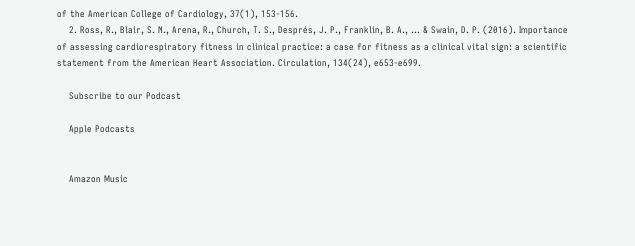of the American College of Cardiology, 37(1), 153-156.
    2. Ross, R., Blair, S. N., Arena, R., Church, T. S., Després, J. P., Franklin, B. A., … & Swain, D. P. (2016). Importance of assessing cardiorespiratory fitness in clinical practice: a case for fitness as a clinical vital sign: a scientific statement from the American Heart Association. Circulation, 134(24), e653-e699.

    Subscribe to our Podcast

    Apple Podcasts


    Amazon Music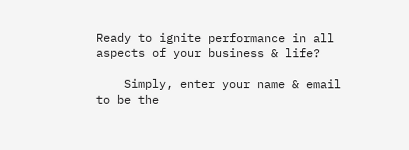Ready to ignite performance in all aspects of your business & life?

    Simply, enter your name & email to be the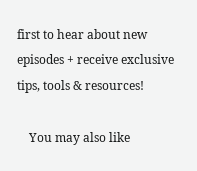first to hear about new episodes + receive exclusive tips, tools & resources!

    You may also like